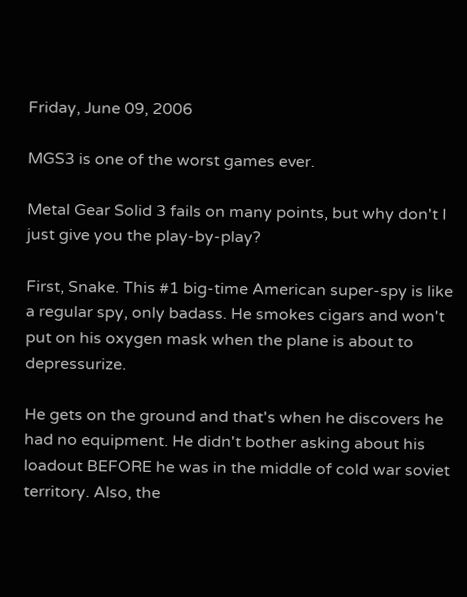Friday, June 09, 2006

MGS3 is one of the worst games ever.

Metal Gear Solid 3 fails on many points, but why don't I just give you the play-by-play?

First, Snake. This #1 big-time American super-spy is like a regular spy, only badass. He smokes cigars and won't put on his oxygen mask when the plane is about to depressurize.

He gets on the ground and that's when he discovers he had no equipment. He didn't bother asking about his loadout BEFORE he was in the middle of cold war soviet territory. Also, the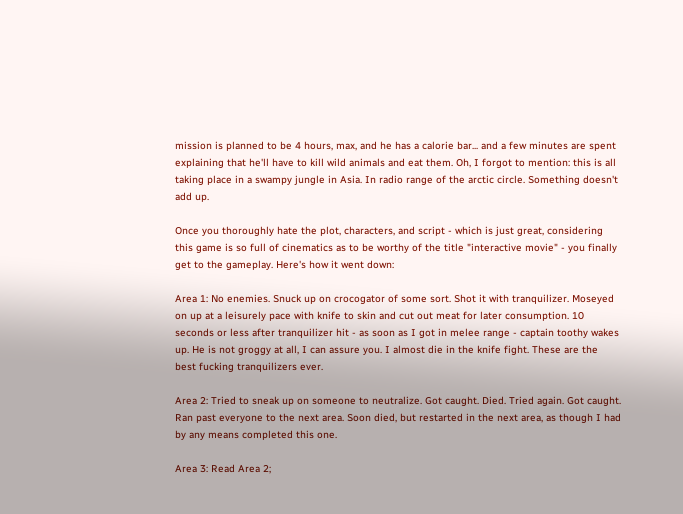mission is planned to be 4 hours, max, and he has a calorie bar... and a few minutes are spent explaining that he'll have to kill wild animals and eat them. Oh, I forgot to mention: this is all taking place in a swampy jungle in Asia. In radio range of the arctic circle. Something doesn't add up.

Once you thoroughly hate the plot, characters, and script - which is just great, considering this game is so full of cinematics as to be worthy of the title "interactive movie" - you finally get to the gameplay. Here's how it went down:

Area 1: No enemies. Snuck up on crocogator of some sort. Shot it with tranquilizer. Moseyed on up at a leisurely pace with knife to skin and cut out meat for later consumption. 10 seconds or less after tranquilizer hit - as soon as I got in melee range - captain toothy wakes up. He is not groggy at all, I can assure you. I almost die in the knife fight. These are the best fucking tranquilizers ever.

Area 2: Tried to sneak up on someone to neutralize. Got caught. Died. Tried again. Got caught. Ran past everyone to the next area. Soon died, but restarted in the next area, as though I had by any means completed this one.

Area 3: Read Area 2;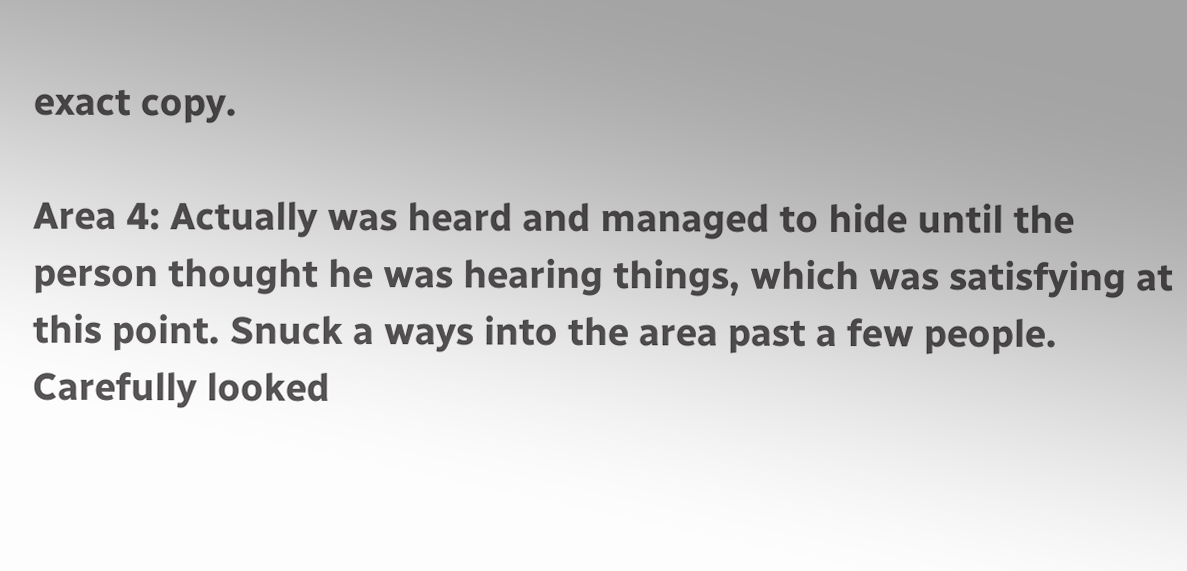exact copy.

Area 4: Actually was heard and managed to hide until the person thought he was hearing things, which was satisfying at this point. Snuck a ways into the area past a few people. Carefully looked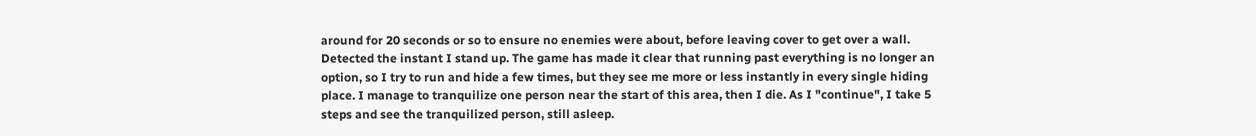around for 20 seconds or so to ensure no enemies were about, before leaving cover to get over a wall. Detected the instant I stand up. The game has made it clear that running past everything is no longer an option, so I try to run and hide a few times, but they see me more or less instantly in every single hiding place. I manage to tranquilize one person near the start of this area, then I die. As I "continue", I take 5 steps and see the tranquilized person, still asleep.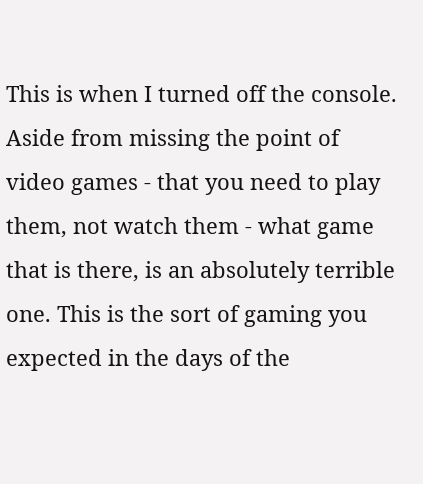This is when I turned off the console. Aside from missing the point of video games - that you need to play them, not watch them - what game that is there, is an absolutely terrible one. This is the sort of gaming you expected in the days of the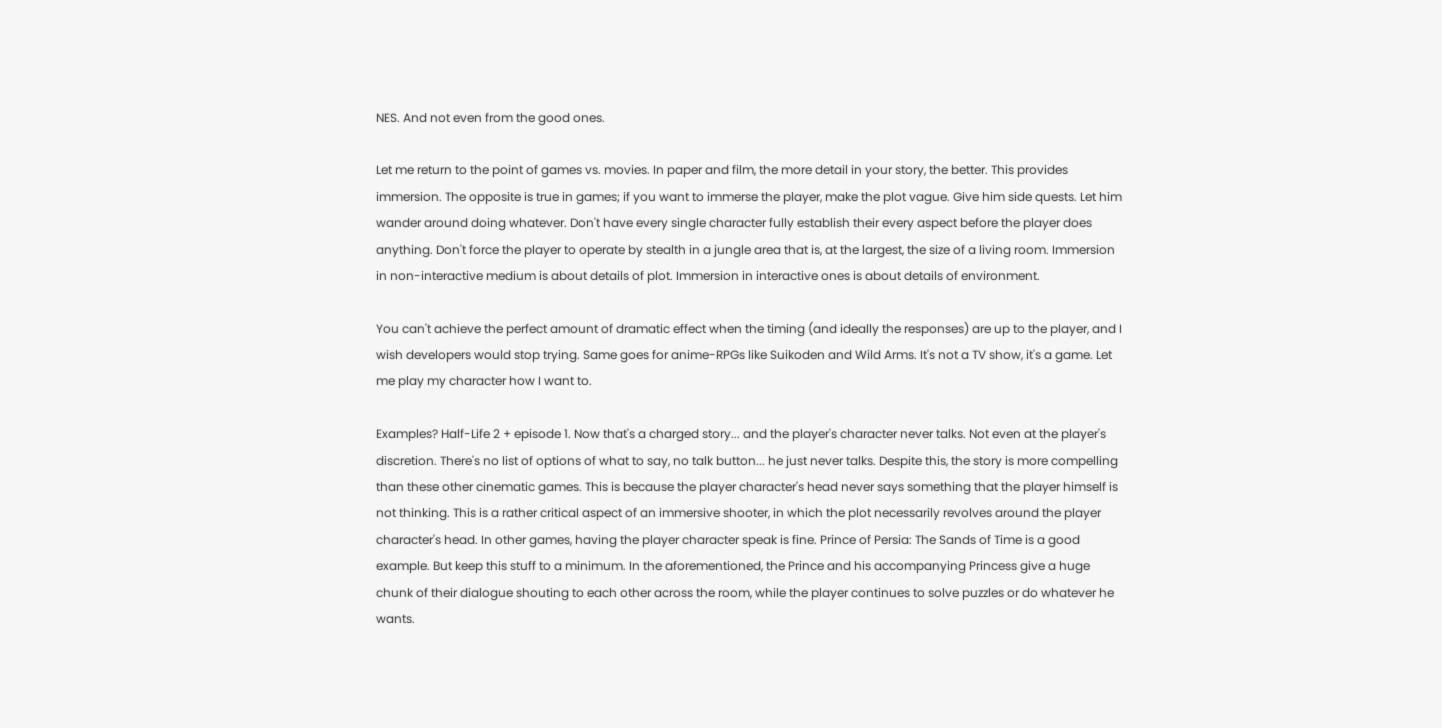NES. And not even from the good ones.

Let me return to the point of games vs. movies. In paper and film, the more detail in your story, the better. This provides immersion. The opposite is true in games; if you want to immerse the player, make the plot vague. Give him side quests. Let him wander around doing whatever. Don't have every single character fully establish their every aspect before the player does anything. Don't force the player to operate by stealth in a jungle area that is, at the largest, the size of a living room. Immersion in non-interactive medium is about details of plot. Immersion in interactive ones is about details of environment.

You can't achieve the perfect amount of dramatic effect when the timing (and ideally the responses) are up to the player, and I wish developers would stop trying. Same goes for anime-RPGs like Suikoden and Wild Arms. It's not a TV show, it's a game. Let me play my character how I want to.

Examples? Half-Life 2 + episode 1. Now that's a charged story... and the player's character never talks. Not even at the player's discretion. There's no list of options of what to say, no talk button... he just never talks. Despite this, the story is more compelling than these other cinematic games. This is because the player character's head never says something that the player himself is not thinking. This is a rather critical aspect of an immersive shooter, in which the plot necessarily revolves around the player character's head. In other games, having the player character speak is fine. Prince of Persia: The Sands of Time is a good example. But keep this stuff to a minimum. In the aforementioned, the Prince and his accompanying Princess give a huge chunk of their dialogue shouting to each other across the room, while the player continues to solve puzzles or do whatever he wants.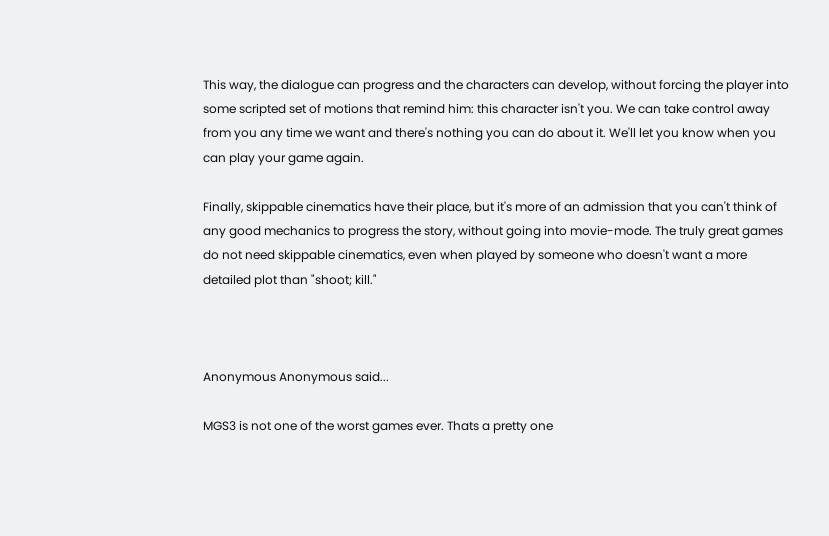This way, the dialogue can progress and the characters can develop, without forcing the player into some scripted set of motions that remind him: this character isn't you. We can take control away from you any time we want and there's nothing you can do about it. We'll let you know when you can play your game again.

Finally, skippable cinematics have their place, but it's more of an admission that you can't think of any good mechanics to progress the story, without going into movie-mode. The truly great games do not need skippable cinematics, even when played by someone who doesn't want a more detailed plot than "shoot; kill."



Anonymous Anonymous said...

MGS3 is not one of the worst games ever. Thats a pretty one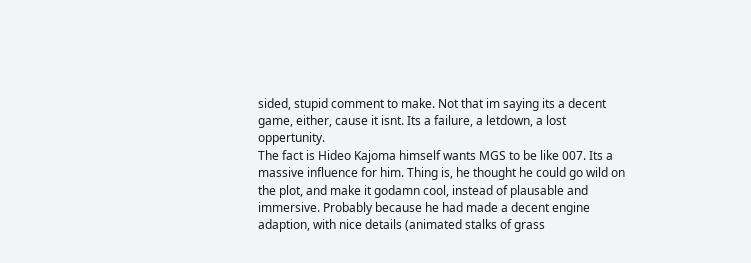sided, stupid comment to make. Not that im saying its a decent game, either, cause it isnt. Its a failure, a letdown, a lost oppertunity.
The fact is Hideo Kajoma himself wants MGS to be like 007. Its a massive influence for him. Thing is, he thought he could go wild on the plot, and make it godamn cool, instead of plausable and immersive. Probably because he had made a decent engine adaption, with nice details (animated stalks of grass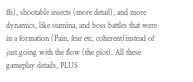ffs), shootable insects (more detail), and more dynamics, like stamina, and boss battles that were in a formation (Pain, fear etc, coherent)instead of just going with the flow (the plot). All these gameplay details, PLUS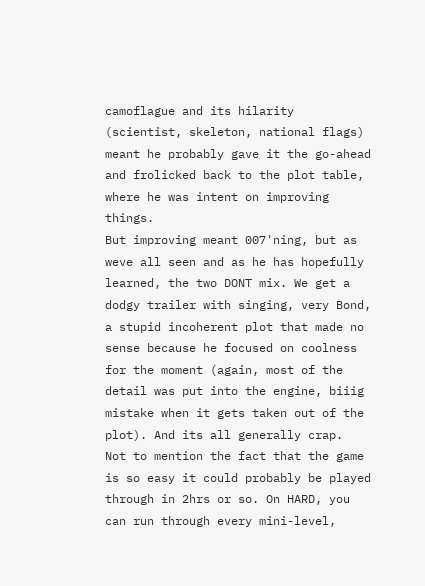camoflague and its hilarity (scientist, skeleton, national flags) meant he probably gave it the go-ahead and frolicked back to the plot table, where he was intent on improving things.
But improving meant 007'ning, but as weve all seen and as he has hopefully learned, the two DONT mix. We get a dodgy trailer with singing, very Bond, a stupid incoherent plot that made no sense because he focused on coolness for the moment (again, most of the detail was put into the engine, biiig mistake when it gets taken out of the plot). And its all generally crap.
Not to mention the fact that the game is so easy it could probably be played through in 2hrs or so. On HARD, you can run through every mini-level,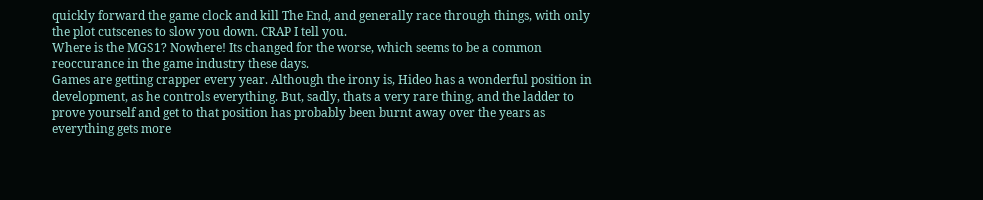quickly forward the game clock and kill The End, and generally race through things, with only the plot cutscenes to slow you down. CRAP I tell you.
Where is the MGS1? Nowhere! Its changed for the worse, which seems to be a common reoccurance in the game industry these days.
Games are getting crapper every year. Although the irony is, Hideo has a wonderful position in development, as he controls everything. But, sadly, thats a very rare thing, and the ladder to prove yourself and get to that position has probably been burnt away over the years as everything gets more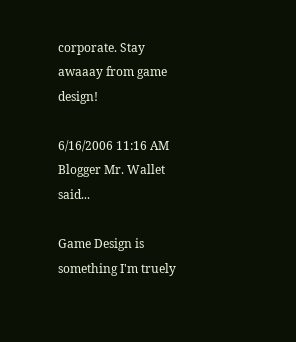corporate. Stay awaaay from game design!

6/16/2006 11:16 AM
Blogger Mr. Wallet said...

Game Design is something I'm truely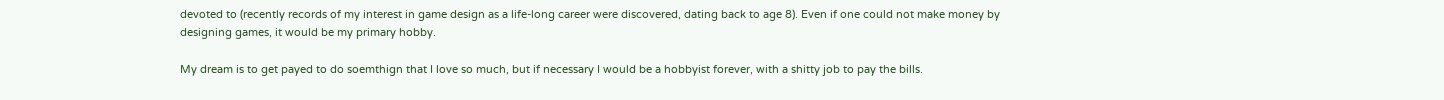devoted to (recently records of my interest in game design as a life-long career were discovered, dating back to age 8). Even if one could not make money by designing games, it would be my primary hobby.

My dream is to get payed to do soemthign that I love so much, but if necessary I would be a hobbyist forever, with a shitty job to pay the bills.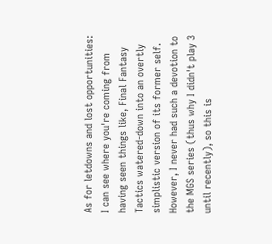As for letdowns and lost opportunities: I can see where you're coming from having seen things like, Final Fantasy Tactics watered-down into an overtly simplistic version of its former self. However, I never had such a devotion to the MGS series (thus why I didn't play 3 until recently), so this is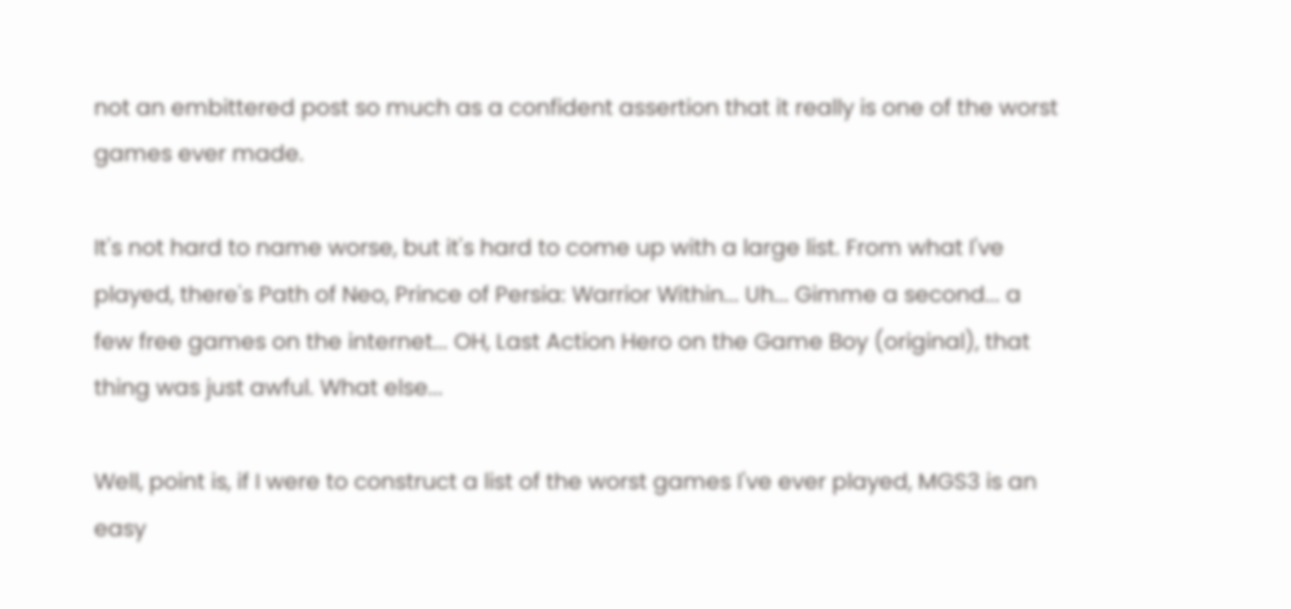not an embittered post so much as a confident assertion that it really is one of the worst games ever made.

It's not hard to name worse, but it's hard to come up with a large list. From what I've played, there's Path of Neo, Prince of Persia: Warrior Within... Uh... Gimme a second... a few free games on the internet... OH, Last Action Hero on the Game Boy (original), that thing was just awful. What else...

Well, point is, if I were to construct a list of the worst games I've ever played, MGS3 is an easy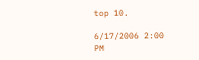top 10.

6/17/2006 2:00 PM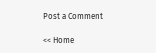Post a Comment

<< Home